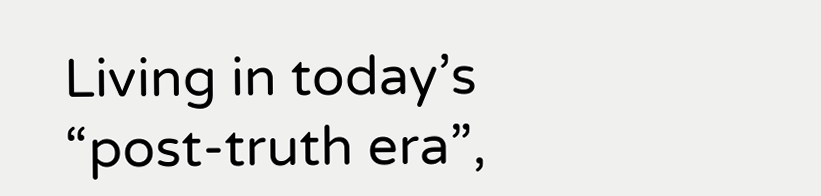Living in today’s “post-truth era”,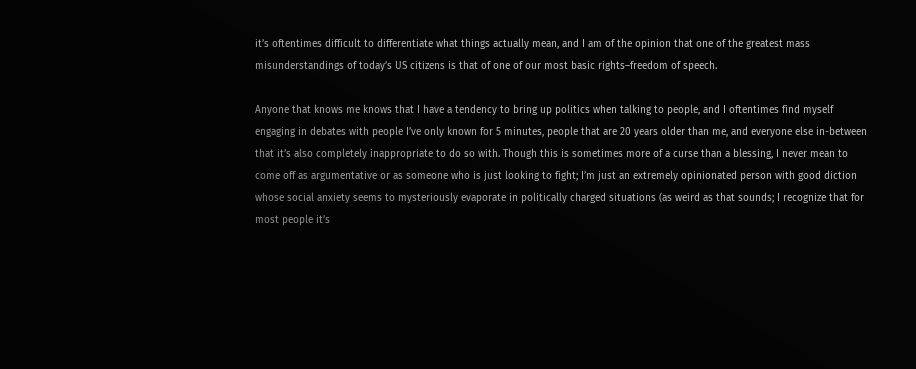it’s oftentimes difficult to differentiate what things actually mean, and I am of the opinion that one of the greatest mass misunderstandings of today’s US citizens is that of one of our most basic rights–freedom of speech.

Anyone that knows me knows that I have a tendency to bring up politics when talking to people, and I oftentimes find myself engaging in debates with people I’ve only known for 5 minutes, people that are 20 years older than me, and everyone else in-between that it’s also completely inappropriate to do so with. Though this is sometimes more of a curse than a blessing, I never mean to come off as argumentative or as someone who is just looking to fight; I’m just an extremely opinionated person with good diction whose social anxiety seems to mysteriously evaporate in politically charged situations (as weird as that sounds; I recognize that for most people it’s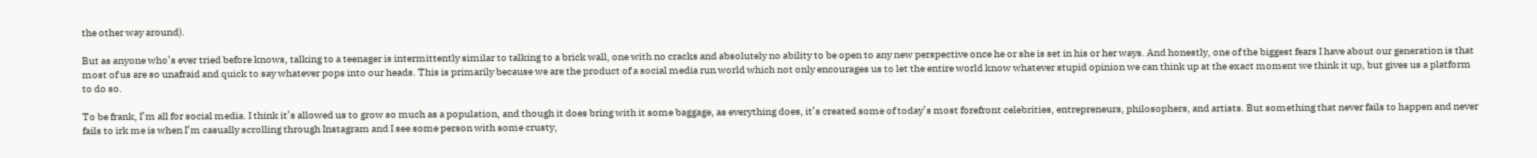the other way around).

But as anyone who’s ever tried before knows, talking to a teenager is intermittently similar to talking to a brick wall, one with no cracks and absolutely no ability to be open to any new perspective once he or she is set in his or her ways. And honestly, one of the biggest fears I have about our generation is that most of us are so unafraid and quick to say whatever pops into our heads. This is primarily because we are the product of a social media run world which not only encourages us to let the entire world know whatever stupid opinion we can think up at the exact moment we think it up, but gives us a platform to do so.

To be frank, I’m all for social media. I think it’s allowed us to grow so much as a population, and though it does bring with it some baggage, as everything does, it’s created some of today’s most forefront celebrities, entrepreneurs, philosophers, and artists. But something that never fails to happen and never fails to irk me is when I’m casually scrolling through Instagram and I see some person with some crusty,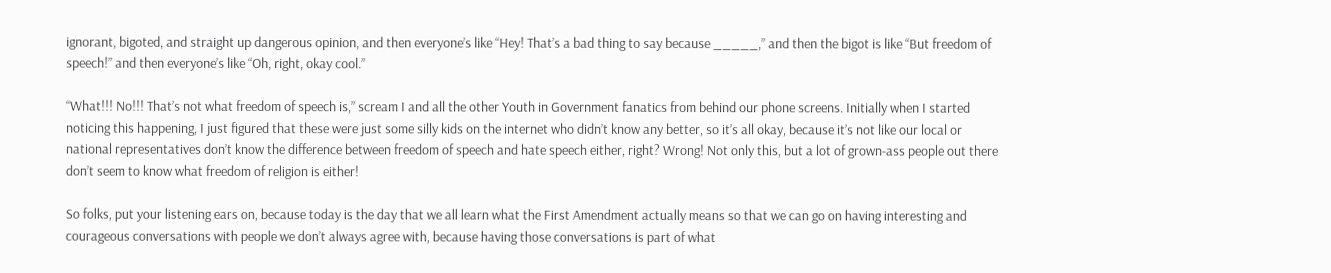ignorant, bigoted, and straight up dangerous opinion, and then everyone’s like “Hey! That’s a bad thing to say because _____,” and then the bigot is like “But freedom of speech!” and then everyone’s like “Oh, right, okay cool.”

“What!!! No!!! That’s not what freedom of speech is,” scream I and all the other Youth in Government fanatics from behind our phone screens. Initially when I started noticing this happening, I just figured that these were just some silly kids on the internet who didn’t know any better, so it’s all okay, because it’s not like our local or national representatives don’t know the difference between freedom of speech and hate speech either, right? Wrong! Not only this, but a lot of grown-ass people out there don’t seem to know what freedom of religion is either!

So folks, put your listening ears on, because today is the day that we all learn what the First Amendment actually means so that we can go on having interesting and courageous conversations with people we don’t always agree with, because having those conversations is part of what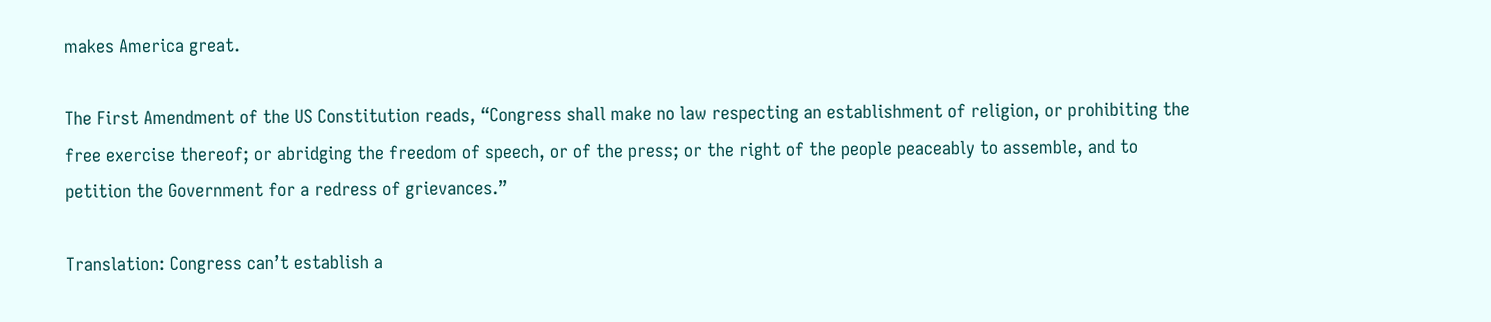makes America great.

The First Amendment of the US Constitution reads, “Congress shall make no law respecting an establishment of religion, or prohibiting the free exercise thereof; or abridging the freedom of speech, or of the press; or the right of the people peaceably to assemble, and to petition the Government for a redress of grievances.”

Translation: Congress can’t establish a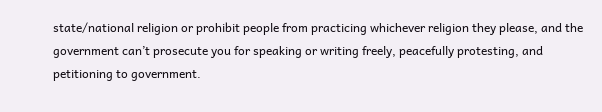state/national religion or prohibit people from practicing whichever religion they please, and the government can’t prosecute you for speaking or writing freely, peacefully protesting, and petitioning to government.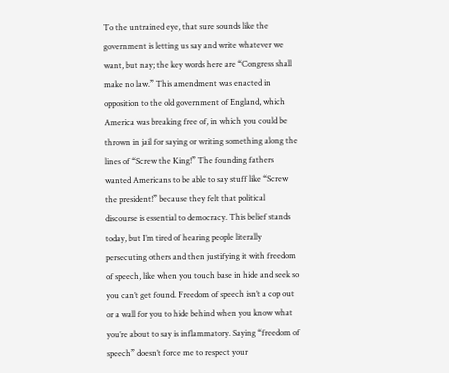To the untrained eye, that sure sounds like the government is letting us say and write whatever we want, but nay; the key words here are “Congress shall make no law.” This amendment was enacted in opposition to the old government of England, which America was breaking free of, in which you could be thrown in jail for saying or writing something along the lines of “Screw the King!” The founding fathers wanted Americans to be able to say stuff like “Screw the president!” because they felt that political discourse is essential to democracy. This belief stands today, but I’m tired of hearing people literally persecuting others and then justifying it with freedom of speech, like when you touch base in hide and seek so you can’t get found. Freedom of speech isn’t a cop out or a wall for you to hide behind when you know what you’re about to say is inflammatory. Saying “freedom of speech” doesn’t force me to respect your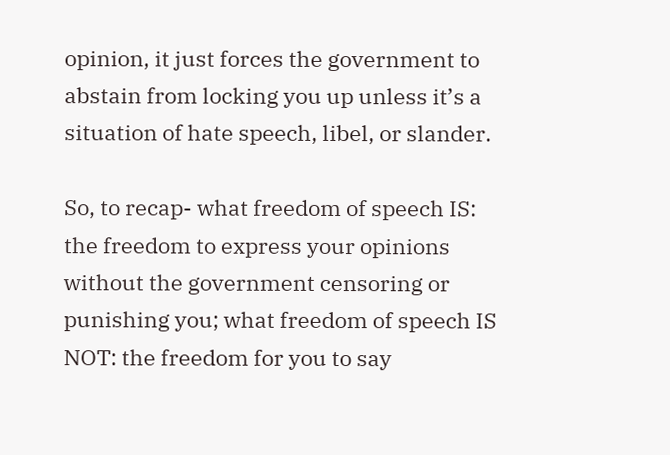opinion, it just forces the government to abstain from locking you up unless it’s a situation of hate speech, libel, or slander.

So, to recap- what freedom of speech IS: the freedom to express your opinions without the government censoring or punishing you; what freedom of speech IS NOT: the freedom for you to say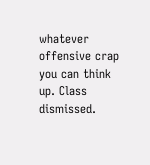whatever offensive crap you can think up. Class dismissed.